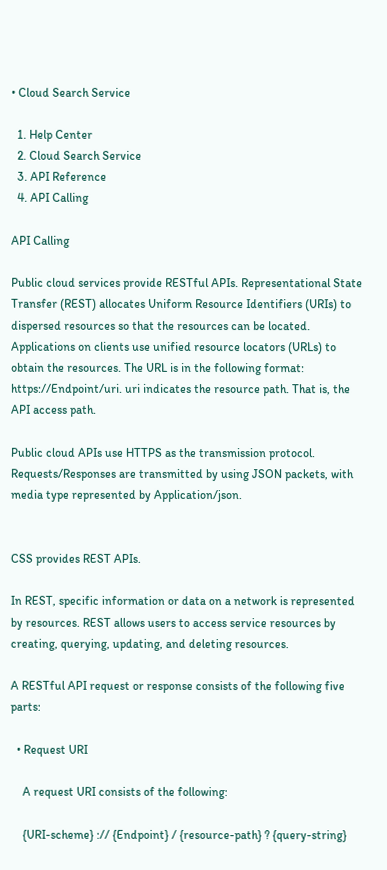• Cloud Search Service

  1. Help Center
  2. Cloud Search Service
  3. API Reference
  4. API Calling

API Calling

Public cloud services provide RESTful APIs. Representational State Transfer (REST) allocates Uniform Resource Identifiers (URIs) to dispersed resources so that the resources can be located. Applications on clients use unified resource locators (URLs) to obtain the resources. The URL is in the following format: https://Endpoint/uri. uri indicates the resource path. That is, the API access path.

Public cloud APIs use HTTPS as the transmission protocol. Requests/Responses are transmitted by using JSON packets, with media type represented by Application/json.


CSS provides REST APIs.

In REST, specific information or data on a network is represented by resources. REST allows users to access service resources by creating, querying, updating, and deleting resources.

A RESTful API request or response consists of the following five parts:

  • Request URI

    A request URI consists of the following:

    {URI-scheme} :// {Endpoint} / {resource-path} ? {query-string}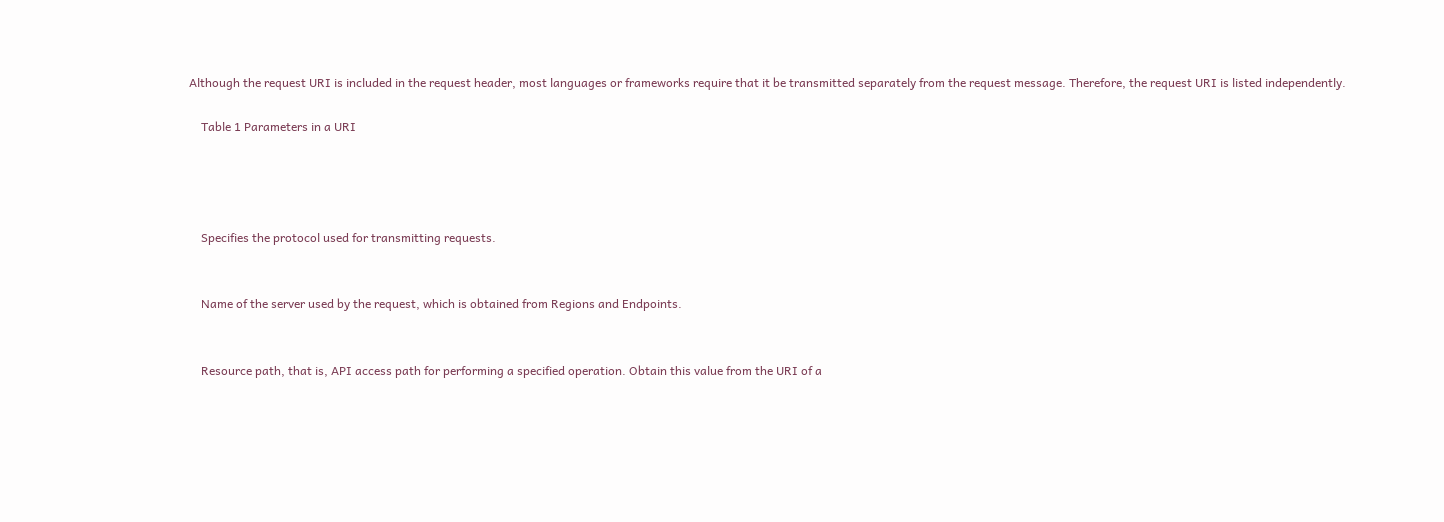Although the request URI is included in the request header, most languages or frameworks require that it be transmitted separately from the request message. Therefore, the request URI is listed independently.

    Table 1 Parameters in a URI




    Specifies the protocol used for transmitting requests.


    Name of the server used by the request, which is obtained from Regions and Endpoints.


    Resource path, that is, API access path for performing a specified operation. Obtain this value from the URI of a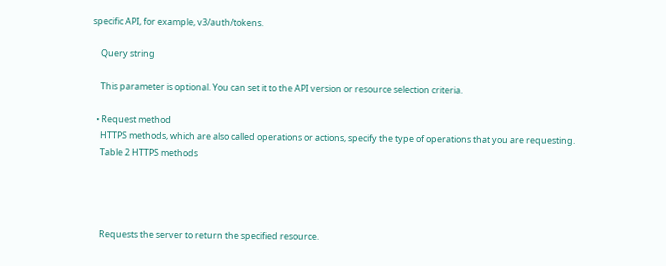specific API, for example, v3/auth/tokens.

    Query string

    This parameter is optional. You can set it to the API version or resource selection criteria.

  • Request method
    HTTPS methods, which are also called operations or actions, specify the type of operations that you are requesting.
    Table 2 HTTPS methods




    Requests the server to return the specified resource.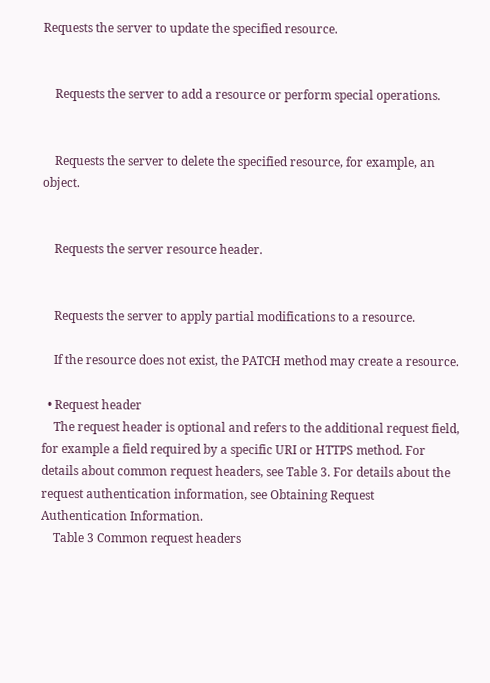Requests the server to update the specified resource.


    Requests the server to add a resource or perform special operations.


    Requests the server to delete the specified resource, for example, an object.


    Requests the server resource header.


    Requests the server to apply partial modifications to a resource.

    If the resource does not exist, the PATCH method may create a resource.

  • Request header
    The request header is optional and refers to the additional request field, for example a field required by a specific URI or HTTPS method. For details about common request headers, see Table 3. For details about the request authentication information, see Obtaining Request Authentication Information.
    Table 3 Common request headers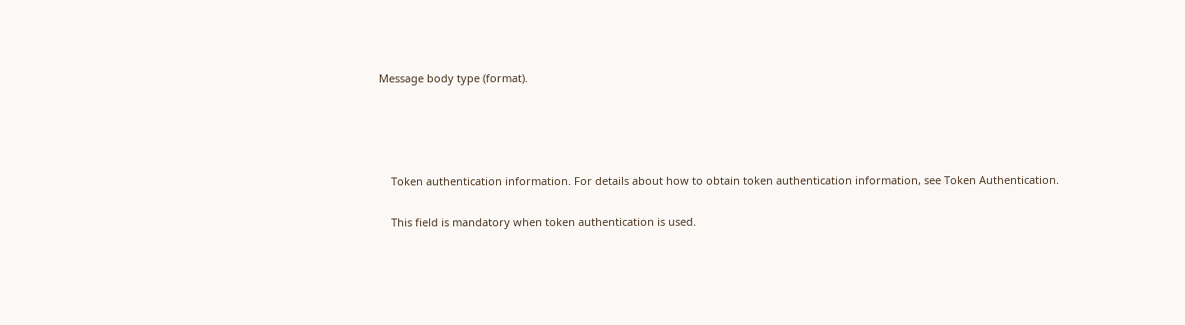Message body type (format).




    Token authentication information. For details about how to obtain token authentication information, see Token Authentication.

    This field is mandatory when token authentication is used.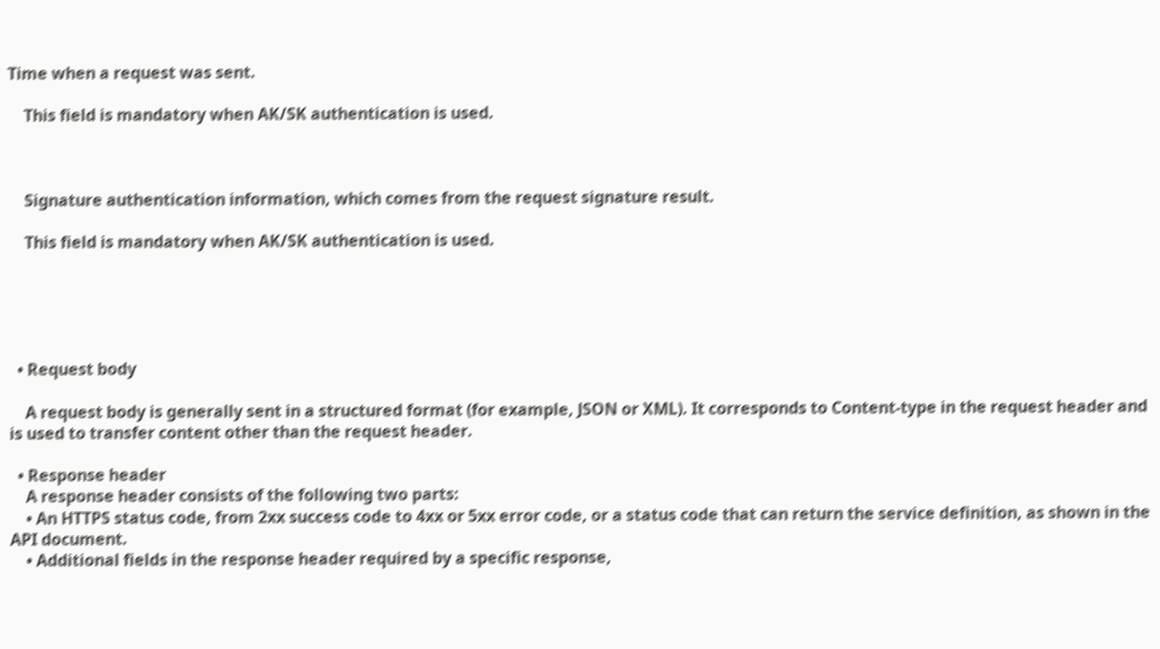Time when a request was sent.

    This field is mandatory when AK/SK authentication is used.



    Signature authentication information, which comes from the request signature result.

    This field is mandatory when AK/SK authentication is used.





  • Request body

    A request body is generally sent in a structured format (for example, JSON or XML). It corresponds to Content-type in the request header and is used to transfer content other than the request header.

  • Response header
    A response header consists of the following two parts:
    • An HTTPS status code, from 2xx success code to 4xx or 5xx error code, or a status code that can return the service definition, as shown in the API document.
    • Additional fields in the response header required by a specific response,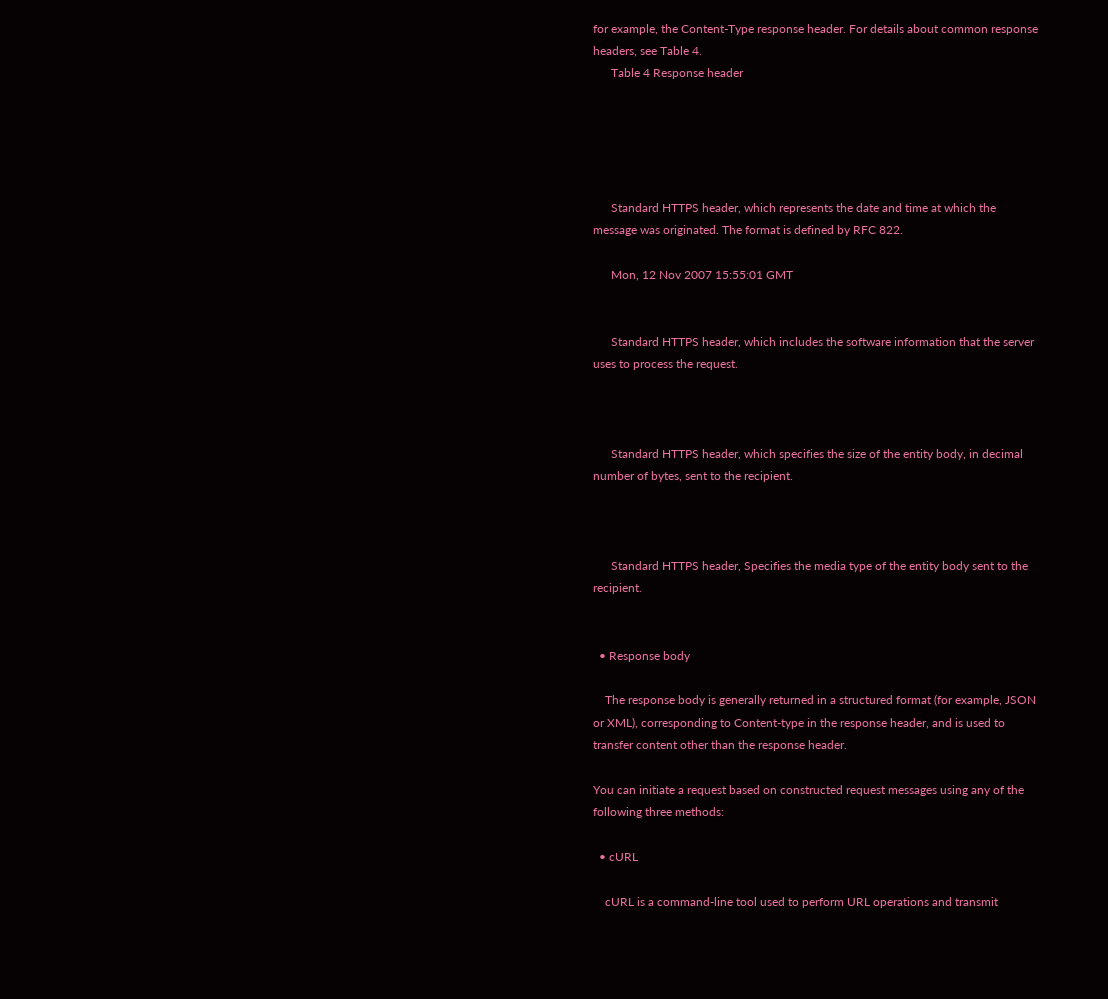for example, the Content-Type response header. For details about common response headers, see Table 4.
      Table 4 Response header





      Standard HTTPS header, which represents the date and time at which the message was originated. The format is defined by RFC 822.

      Mon, 12 Nov 2007 15:55:01 GMT


      Standard HTTPS header, which includes the software information that the server uses to process the request.



      Standard HTTPS header, which specifies the size of the entity body, in decimal number of bytes, sent to the recipient.



      Standard HTTPS header, Specifies the media type of the entity body sent to the recipient.


  • Response body

    The response body is generally returned in a structured format (for example, JSON or XML), corresponding to Content-type in the response header, and is used to transfer content other than the response header.

You can initiate a request based on constructed request messages using any of the following three methods:

  • cURL

    cURL is a command-line tool used to perform URL operations and transmit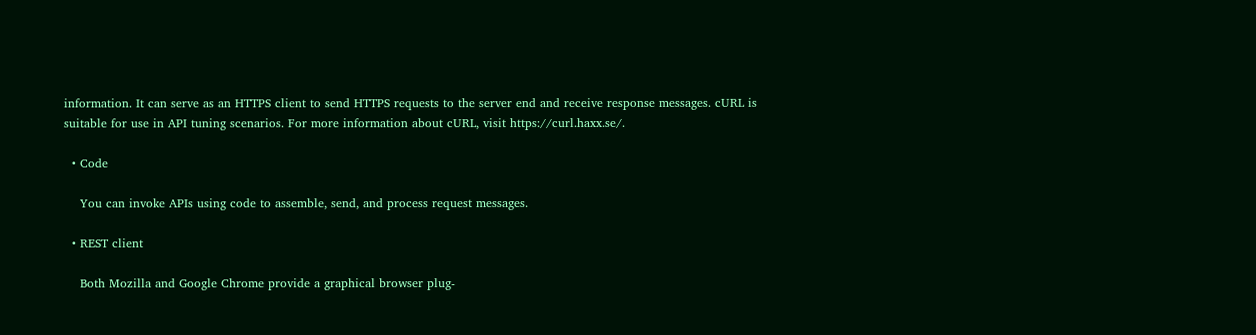information. It can serve as an HTTPS client to send HTTPS requests to the server end and receive response messages. cURL is suitable for use in API tuning scenarios. For more information about cURL, visit https://curl.haxx.se/.

  • Code

    You can invoke APIs using code to assemble, send, and process request messages.

  • REST client

    Both Mozilla and Google Chrome provide a graphical browser plug-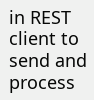in REST client to send and process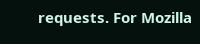requests. For Mozilla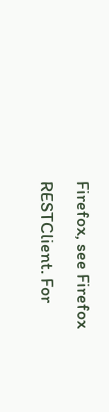Firefox, see Firefox RESTClient. For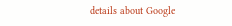details about Google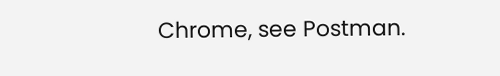Chrome, see Postman.